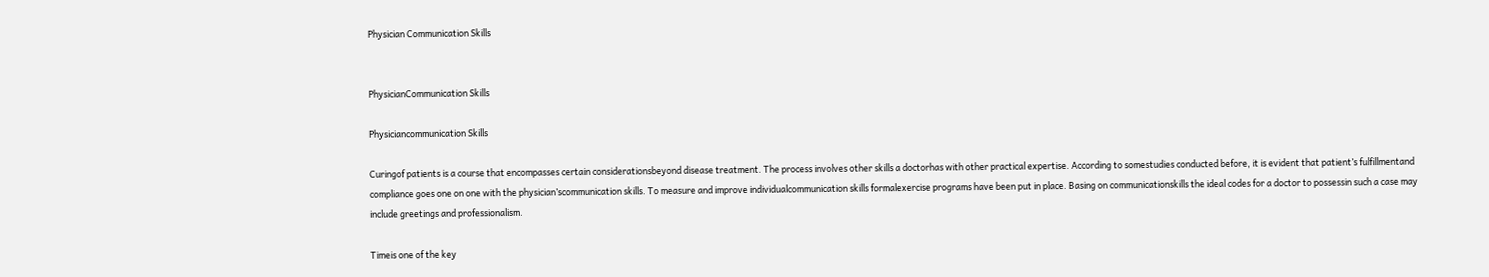Physician Communication Skills


PhysicianCommunication Skills

Physiciancommunication Skills

Curingof patients is a course that encompasses certain considerationsbeyond disease treatment. The process involves other skills a doctorhas with other practical expertise. According to somestudies conducted before, it is evident that patient’s fulfillmentand compliance goes one on one with the physician’scommunication skills. To measure and improve individualcommunication skills formalexercise programs have been put in place. Basing on communicationskills the ideal codes for a doctor to possessin such a case may include greetings and professionalism.

Timeis one of the key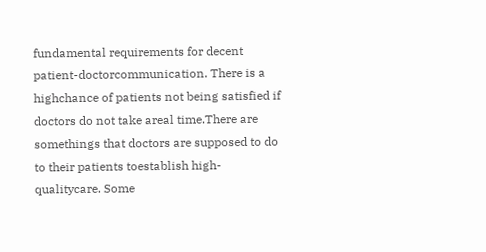fundamental requirements for decent patient-doctorcommunication. There is a highchance of patients not being satisfied if doctors do not take areal time.There are somethings that doctors are supposed to do to their patients toestablish high-qualitycare. Some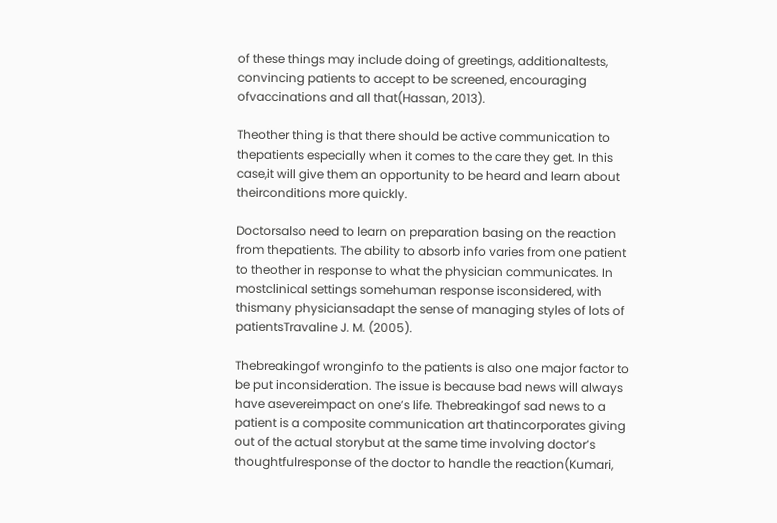of these things may include doing of greetings, additionaltests, convincing patients to accept to be screened, encouraging ofvaccinations and all that(Hassan, 2013).

Theother thing is that there should be active communication to thepatients especially when it comes to the care they get. In this case,it will give them an opportunity to be heard and learn about theirconditions more quickly.

Doctorsalso need to learn on preparation basing on the reaction from thepatients. The ability to absorb info varies from one patient to theother in response to what the physician communicates. In mostclinical settings somehuman response isconsidered, with thismany physiciansadapt the sense of managing styles of lots of patientsTravaline J. M. (2005).

Thebreakingof wronginfo to the patients is also one major factor to be put inconsideration. The issue is because bad news will always have asevereimpact on one’s life. Thebreakingof sad news to a patient is a composite communication art thatincorporates giving out of the actual storybut at the same time involving doctor’s thoughtfulresponse of the doctor to handle the reaction(Kumari,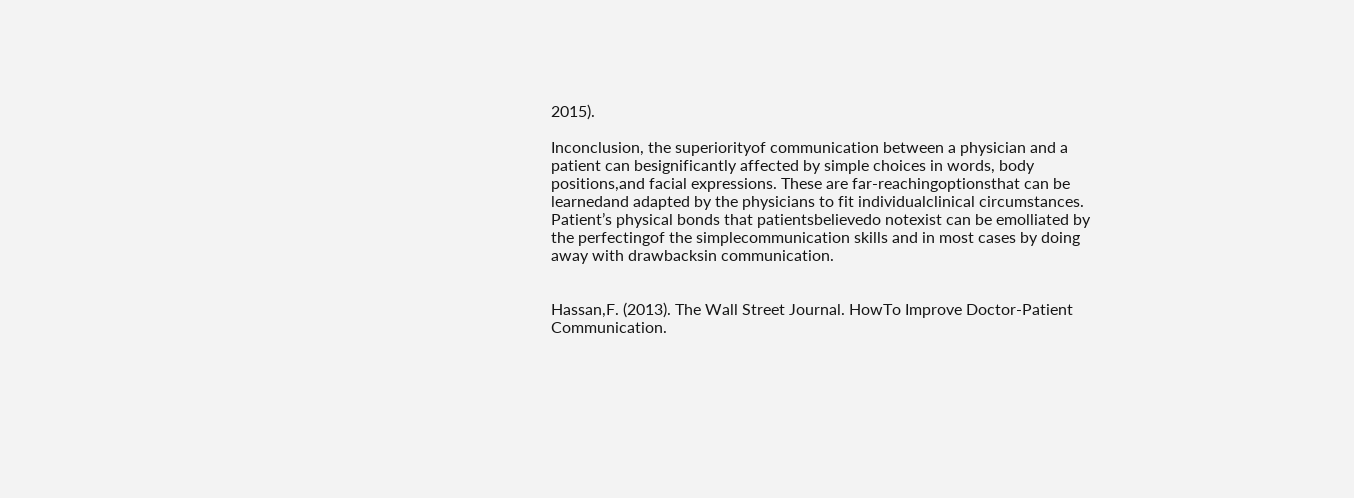2015).

Inconclusion, the superiorityof communication between a physician and a patient can besignificantly affected by simple choices in words, body positions,and facial expressions. These are far-reachingoptionsthat can be learnedand adapted by the physicians to fit individualclinical circumstances. Patient’s physical bonds that patientsbelievedo notexist can be emolliated by the perfectingof the simplecommunication skills and in most cases by doing away with drawbacksin communication.


Hassan,F. (2013). The Wall Street Journal. HowTo Improve Doctor-Patient Communication.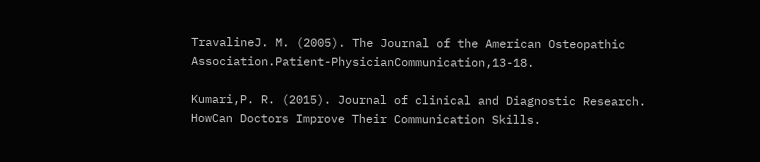TravalineJ. M. (2005). The Journal of the American Osteopathic Association.Patient-PhysicianCommunication,13-18.

Kumari,P. R. (2015). Journal of clinical and Diagnostic Research. HowCan Doctors Improve Their Communication Skills.